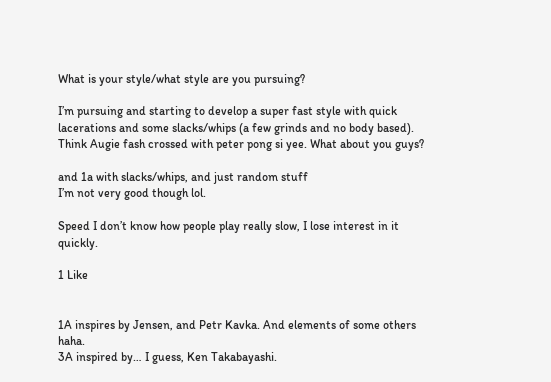What is your style/what style are you pursuing?

I’m pursuing and starting to develop a super fast style with quick lacerations and some slacks/whips (a few grinds and no body based). Think Augie fash crossed with peter pong si yee. What about you guys?

and 1a with slacks/whips, and just random stuff
I’m not very good though lol.

Speed I don’t know how people play really slow, I lose interest in it quickly.

1 Like


1A inspires by Jensen, and Petr Kavka. And elements of some others haha.
3A inspired by… I guess, Ken Takabayashi.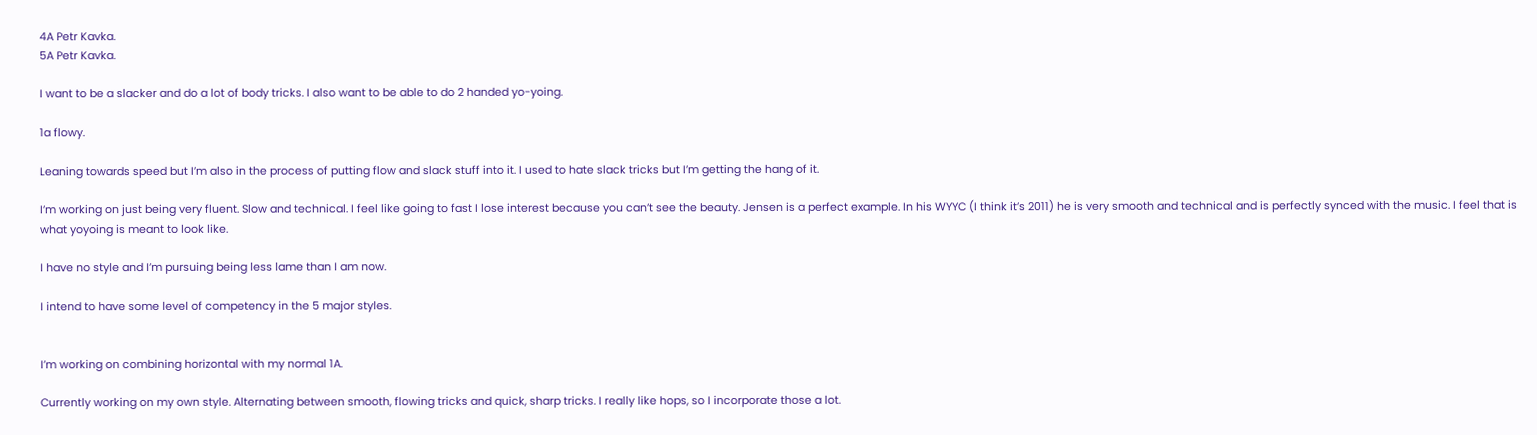4A Petr Kavka.
5A Petr Kavka.

I want to be a slacker and do a lot of body tricks. I also want to be able to do 2 handed yo-yoing.

1a flowy.

Leaning towards speed but I’m also in the process of putting flow and slack stuff into it. I used to hate slack tricks but I’m getting the hang of it.

I’m working on just being very fluent. Slow and technical. I feel like going to fast I lose interest because you can’t see the beauty. Jensen is a perfect example. In his WYYC (I think it’s 2011) he is very smooth and technical and is perfectly synced with the music. I feel that is what yoyoing is meant to look like.

I have no style and I’m pursuing being less lame than I am now.

I intend to have some level of competency in the 5 major styles.


I’m working on combining horizontal with my normal 1A.

Currently working on my own style. Alternating between smooth, flowing tricks and quick, sharp tricks. I really like hops, so I incorporate those a lot.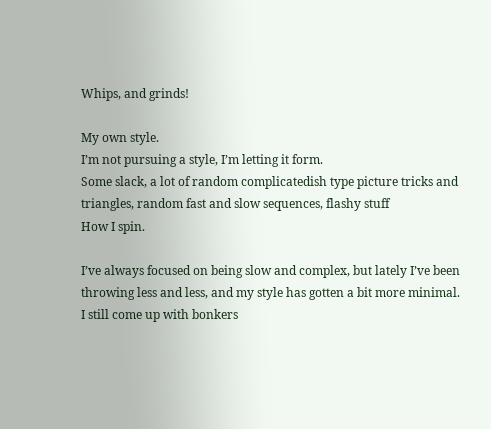Whips, and grinds!

My own style.
I’m not pursuing a style, I’m letting it form.
Some slack, a lot of random complicatedish type picture tricks and triangles, random fast and slow sequences, flashy stuff
How I spin.

I’ve always focused on being slow and complex, but lately I’ve been throwing less and less, and my style has gotten a bit more minimal. I still come up with bonkers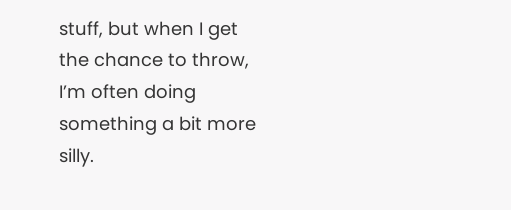stuff, but when I get the chance to throw, I’m often doing something a bit more silly.